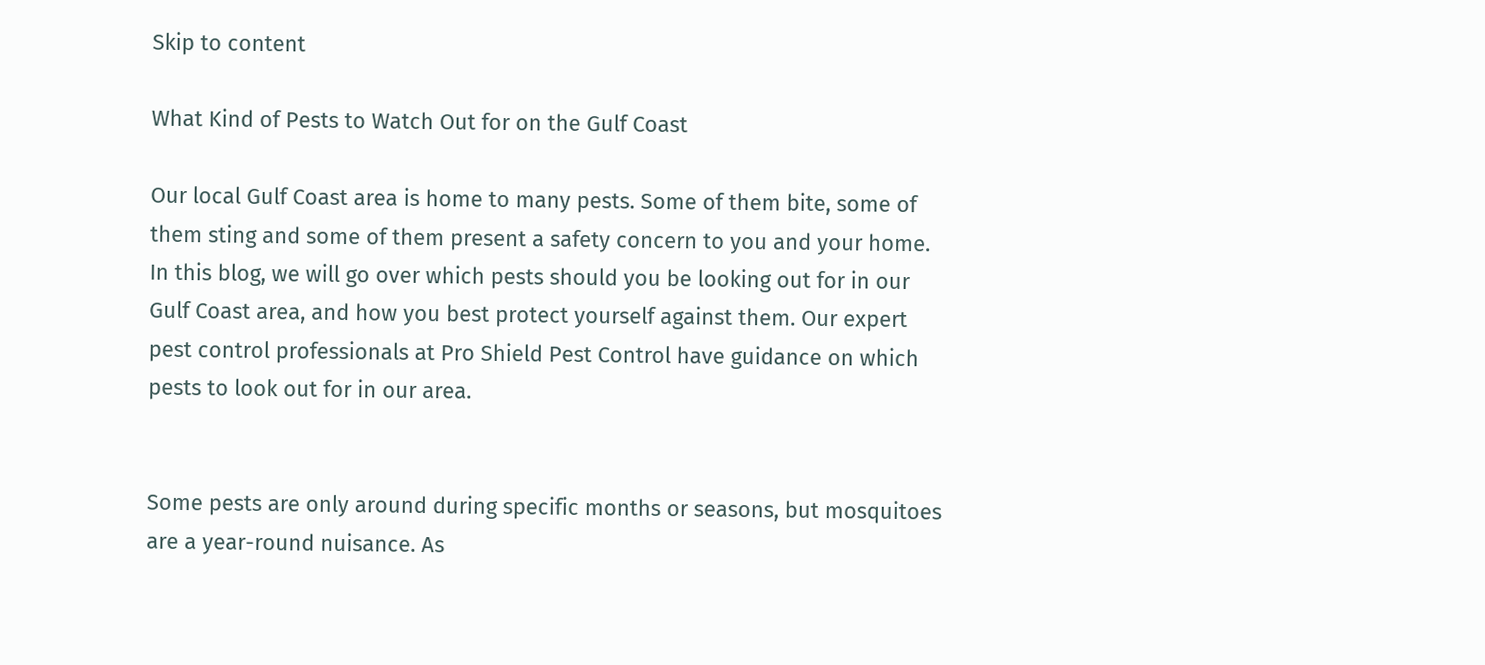Skip to content

What Kind of Pests to Watch Out for on the Gulf Coast

Our local Gulf Coast area is home to many pests. Some of them bite, some of them sting and some of them present a safety concern to you and your home. In this blog, we will go over which pests should you be looking out for in our Gulf Coast area, and how you best protect yourself against them. Our expert pest control professionals at Pro Shield Pest Control have guidance on which pests to look out for in our area.


Some pests are only around during specific months or seasons, but mosquitoes are a year-round nuisance. As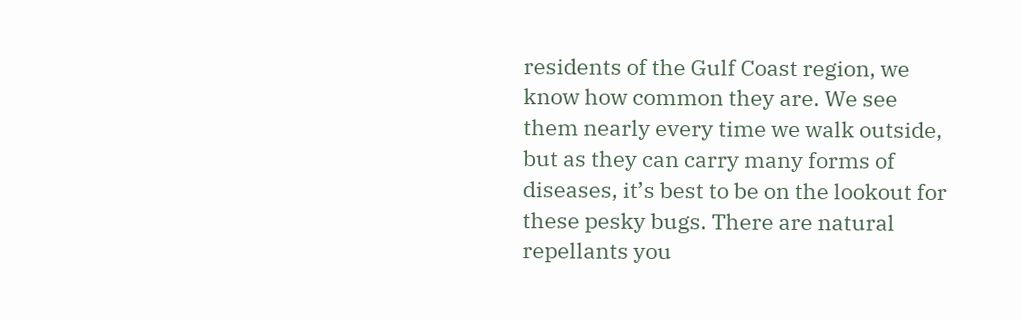residents of the Gulf Coast region, we know how common they are. We see them nearly every time we walk outside, but as they can carry many forms of diseases, it’s best to be on the lookout for these pesky bugs. There are natural repellants you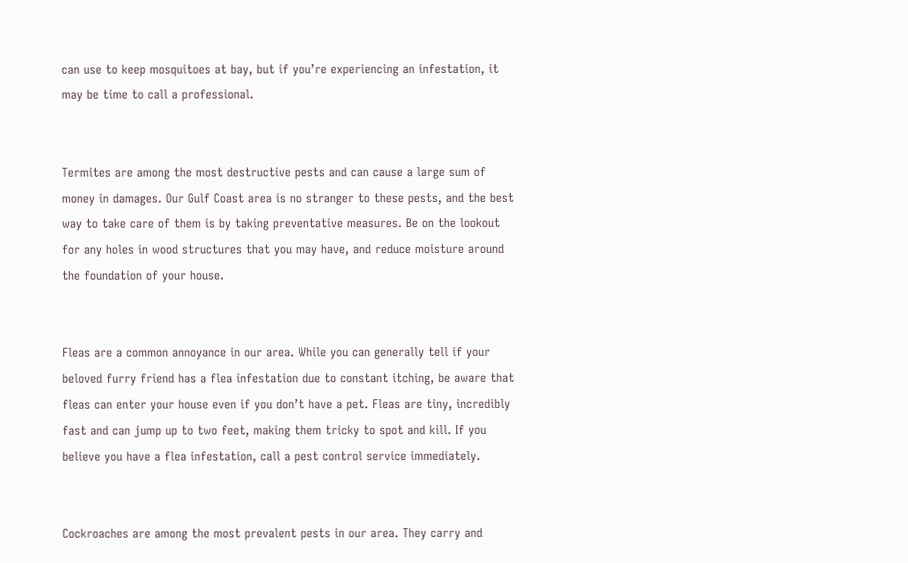can use to keep mosquitoes at bay, but if you’re experiencing an infestation, it may be time to call a professional.


Termites are among the most destructive pests and can cause a large sum of money in damages. Our Gulf Coast area is no stranger to these pests, and the best way to take care of them is by taking preventative measures. Be on the lookout for any holes in wood structures that you may have, and reduce moisture around the foundation of your house.


Fleas are a common annoyance in our area. While you can generally tell if your beloved furry friend has a flea infestation due to constant itching, be aware that fleas can enter your house even if you don’t have a pet. Fleas are tiny, incredibly fast and can jump up to two feet, making them tricky to spot and kill. If you believe you have a flea infestation, call a pest control service immediately.


Cockroaches are among the most prevalent pests in our area. They carry and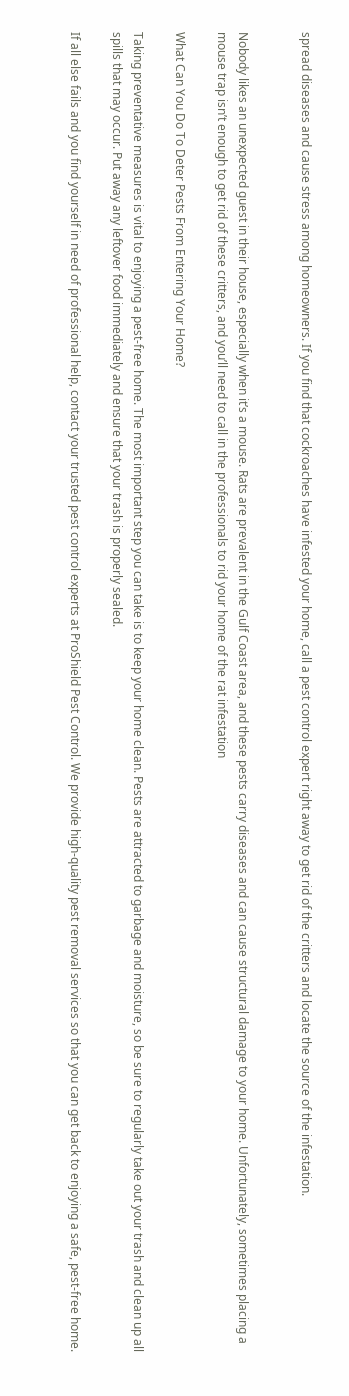spread diseases and cause stress among homeowners. If you find that cockroaches have infested your home, call a pest control expert right away to get rid of the critters and locate the source of the infestation.


Nobody likes an unexpected guest in their house, especially when it’s a mouse. Rats are prevalent in the Gulf Coast area, and these pests carry diseases and can cause structural damage to your home. Unfortunately, sometimes placing a mouse trap isn’t enough to get rid of these critters, and you’ll need to call in the professionals to rid your home of the rat infestation

What Can You Do To Deter Pests From Entering Your Home?

Taking preventative measures is vital to enjoying a pest-free home. The most important step you can take is to keep your home clean. Pests are attracted to garbage and moisture, so be sure to regularly take out your trash and clean up all spills that may occur. Put away any leftover food immediately and ensure that your trash is properly sealed.

If all else fails and you find yourself in need of professional help, contact your trusted pest control experts at ProShield Pest Control. We provide high-quality pest removal services so that you can get back to enjoying a safe, pest-free home.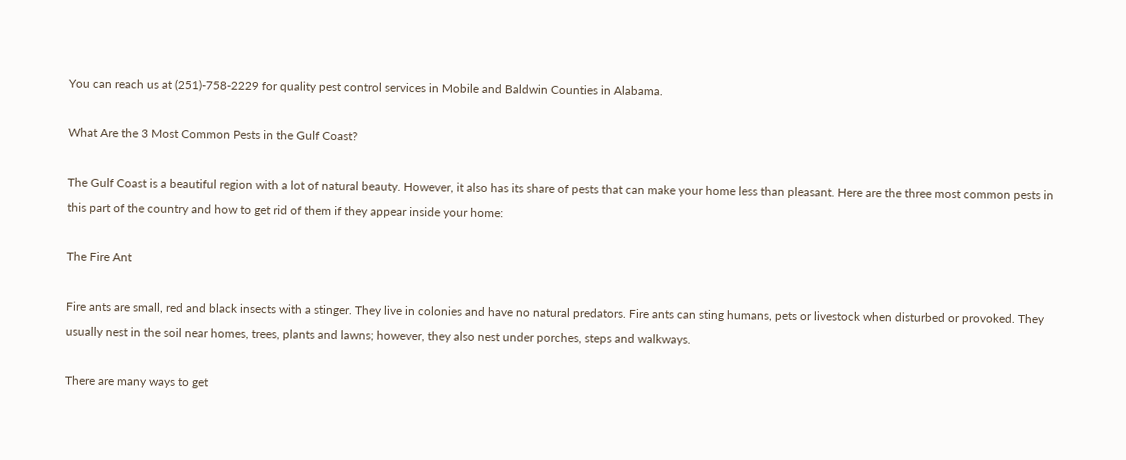You can reach us at (251)-758-2229 for quality pest control services in Mobile and Baldwin Counties in Alabama.

What Are the 3 Most Common Pests in the Gulf Coast?

The Gulf Coast is a beautiful region with a lot of natural beauty. However, it also has its share of pests that can make your home less than pleasant. Here are the three most common pests in this part of the country and how to get rid of them if they appear inside your home:

The Fire Ant

Fire ants are small, red and black insects with a stinger. They live in colonies and have no natural predators. Fire ants can sting humans, pets or livestock when disturbed or provoked. They usually nest in the soil near homes, trees, plants and lawns; however, they also nest under porches, steps and walkways.

There are many ways to get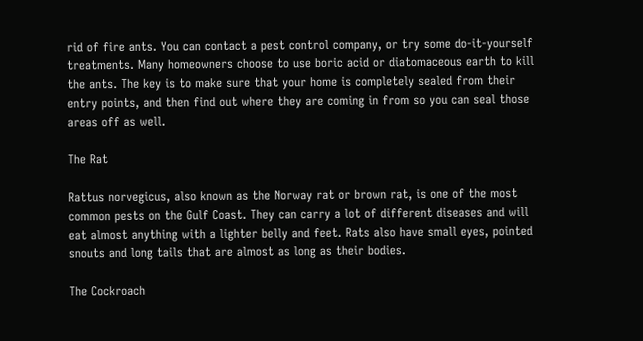rid of fire ants. You can contact a pest control company, or try some do-it-yourself treatments. Many homeowners choose to use boric acid or diatomaceous earth to kill the ants. The key is to make sure that your home is completely sealed from their entry points, and then find out where they are coming in from so you can seal those areas off as well.

The Rat

Rattus norvegicus, also known as the Norway rat or brown rat, is one of the most common pests on the Gulf Coast. They can carry a lot of different diseases and will eat almost anything with a lighter belly and feet. Rats also have small eyes, pointed snouts and long tails that are almost as long as their bodies.

The Cockroach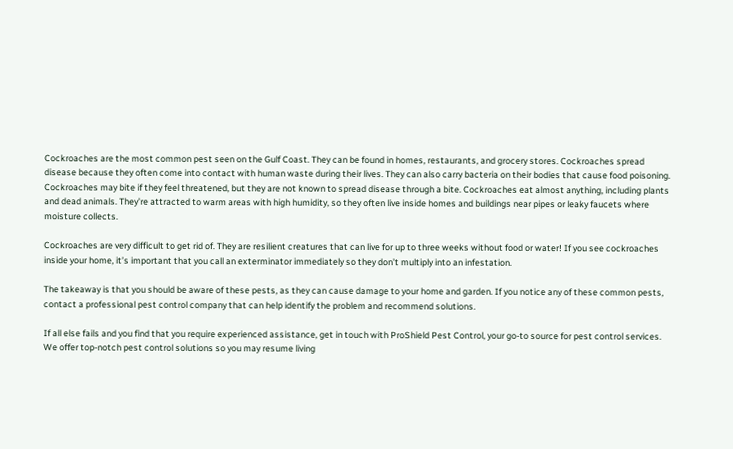Cockroaches are the most common pest seen on the Gulf Coast. They can be found in homes, restaurants, and grocery stores. Cockroaches spread disease because they often come into contact with human waste during their lives. They can also carry bacteria on their bodies that cause food poisoning. Cockroaches may bite if they feel threatened, but they are not known to spread disease through a bite. Cockroaches eat almost anything, including plants and dead animals. They’re attracted to warm areas with high humidity, so they often live inside homes and buildings near pipes or leaky faucets where moisture collects.

Cockroaches are very difficult to get rid of. They are resilient creatures that can live for up to three weeks without food or water! If you see cockroaches inside your home, it’s important that you call an exterminator immediately so they don’t multiply into an infestation.

The takeaway is that you should be aware of these pests, as they can cause damage to your home and garden. If you notice any of these common pests, contact a professional pest control company that can help identify the problem and recommend solutions.

If all else fails and you find that you require experienced assistance, get in touch with ProShield Pest Control, your go-to source for pest control services. We offer top-notch pest control solutions so you may resume living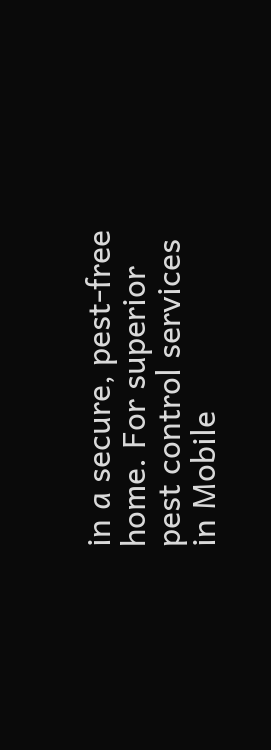in a secure, pest-free home. For superior pest control services in Mobile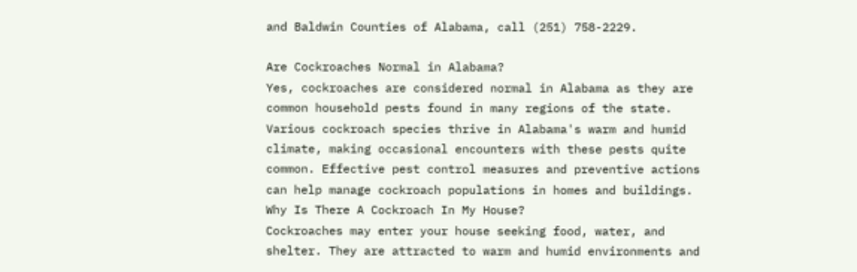and Baldwin Counties of Alabama, call (251) 758-2229.

Are Cockroaches Normal in Alabama?
Yes, cockroaches are considered normal in Alabama as they are common household pests found in many regions of the state. Various cockroach species thrive in Alabama's warm and humid climate, making occasional encounters with these pests quite common. Effective pest control measures and preventive actions can help manage cockroach populations in homes and buildings.
Why Is There A Cockroach In My House?
Cockroaches may enter your house seeking food, water, and shelter. They are attracted to warm and humid environments and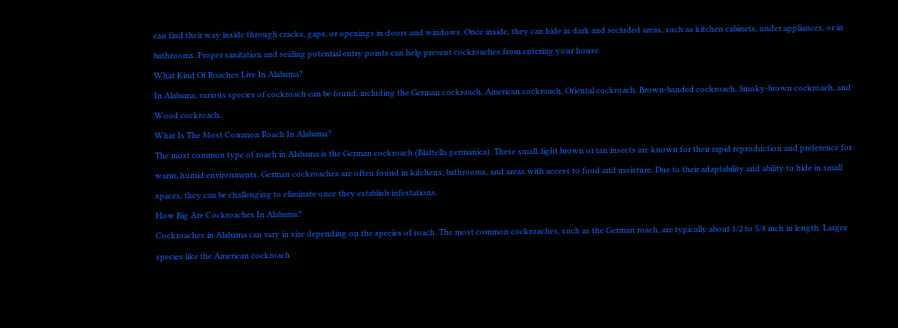can find their way inside through cracks, gaps, or openings in doors and windows. Once inside, they can hide in dark and secluded areas, such as kitchen cabinets, under appliances, or in bathrooms. Proper sanitation and sealing potential entry points can help prevent cockroaches from entering your house.
What Kind Of Roaches Live In Alabama?
In Alabama, various species of cockroach can be found, including the German cockroach, American cockroach, Oriental cockroach, Brown-banded cockroach, Smoky-brown cockroach, and Wood cockroach.
What Is The Most Common Roach In Alabama?
The most common type of roach in Alabama is the German cockroach (Blattella germanica). These small, light brown or tan insects are known for their rapid reproduction and preference for warm, humid environments. German cockroaches are often found in kitchens, bathrooms, and areas with access to food and moisture. Due to their adaptability and ability to hide in small spaces, they can be challenging to eliminate once they establish infestations.
How Big Are Cockroaches In Alabama?
Cockroaches in Alabama can vary in size depending on the species of roach. The most common cockroaches, such as the German roach, are typically about 1/2 to 5/8 inch in length. Larger species like the American cockroach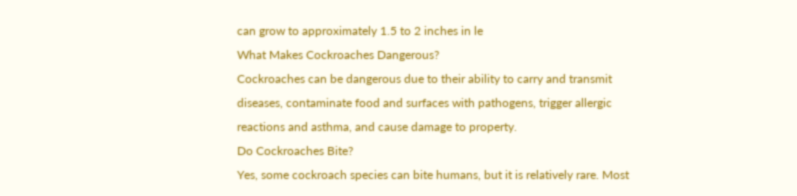can grow to approximately 1.5 to 2 inches in le
What Makes Cockroaches Dangerous?
Cockroaches can be dangerous due to their ability to carry and transmit diseases, contaminate food and surfaces with pathogens, trigger allergic reactions and asthma, and cause damage to property.
Do Cockroaches Bite?
Yes, some cockroach species can bite humans, but it is relatively rare. Most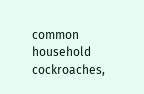common household cockroaches,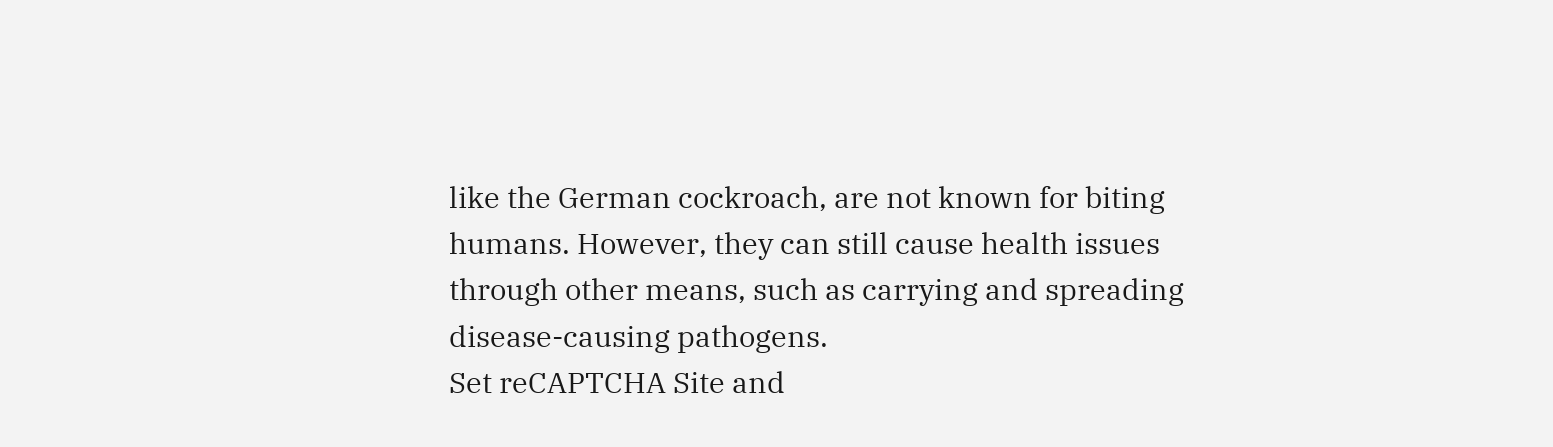like the German cockroach, are not known for biting humans. However, they can still cause health issues through other means, such as carrying and spreading disease-causing pathogens.
Set reCAPTCHA Site and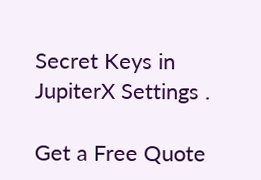Secret Keys in JupiterX Settings .

Get a Free Quote